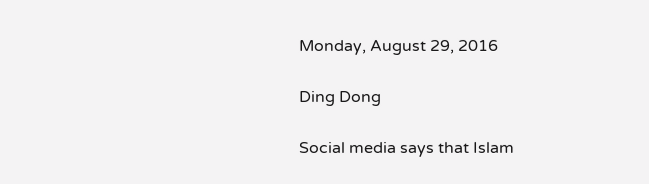Monday, August 29, 2016

Ding Dong

Social media says that Islam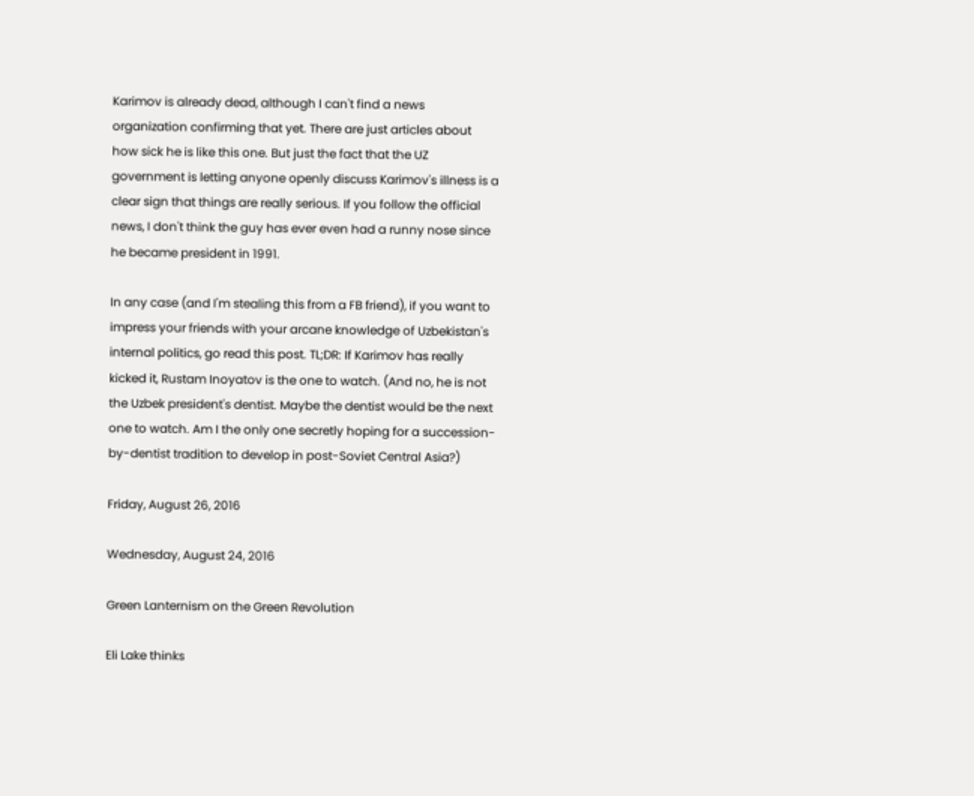Karimov is already dead, although I can't find a news organization confirming that yet. There are just articles about how sick he is like this one. But just the fact that the UZ government is letting anyone openly discuss Karimov's illness is a clear sign that things are really serious. If you follow the official news, I don't think the guy has ever even had a runny nose since he became president in 1991.

In any case (and I'm stealing this from a FB friend), if you want to impress your friends with your arcane knowledge of Uzbekistan's internal politics, go read this post. TL;DR: If Karimov has really kicked it, Rustam Inoyatov is the one to watch. (And no, he is not the Uzbek president's dentist. Maybe the dentist would be the next one to watch. Am I the only one secretly hoping for a succession-by-dentist tradition to develop in post-Soviet Central Asia?)

Friday, August 26, 2016

Wednesday, August 24, 2016

Green Lanternism on the Green Revolution

Eli Lake thinks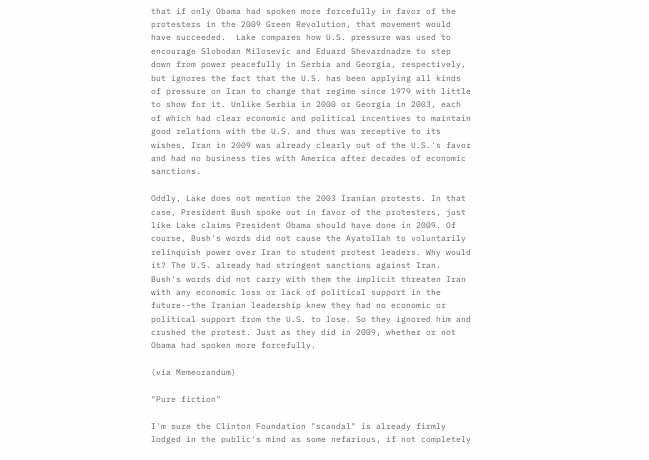that if only Obama had spoken more forcefully in favor of the protesters in the 2009 Green Revolution, that movement would have succeeded.  Lake compares how U.S. pressure was used to encourage Slobodan Milosevic and Eduard Shevardnadze to step down from power peacefully in Serbia and Georgia, respectively, but ignores the fact that the U.S. has been applying all kinds of pressure on Iran to change that regime since 1979 with little to show for it. Unlike Serbia in 2000 or Georgia in 2003, each of which had clear economic and political incentives to maintain good relations with the U.S. and thus was receptive to its wishes, Iran in 2009 was already clearly out of the U.S.'s favor and had no business ties with America after decades of economic sanctions.

Oddly, Lake does not mention the 2003 Iranian protests. In that case, President Bush spoke out in favor of the protesters, just like Lake claims President Obama should have done in 2009. Of course, Bush's words did not cause the Ayatollah to voluntarily relinquish power over Iran to student protest leaders. Why would it? The U.S. already had stringent sanctions against Iran. Bush's words did not carry with them the implicit threaten Iran with any economic loss or lack of political support in the future--the Iranian leadership knew they had no economic or political support from the U.S. to lose. So they ignored him and crushed the protest. Just as they did in 2009, whether or not Obama had spoken more forcefully.

(via Memeorandum)

"Pure fiction"

I'm sure the Clinton Foundation "scandal" is already firmly lodged in the public's mind as some nefarious, if not completely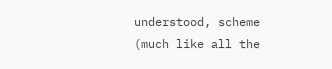understood, scheme (much like all the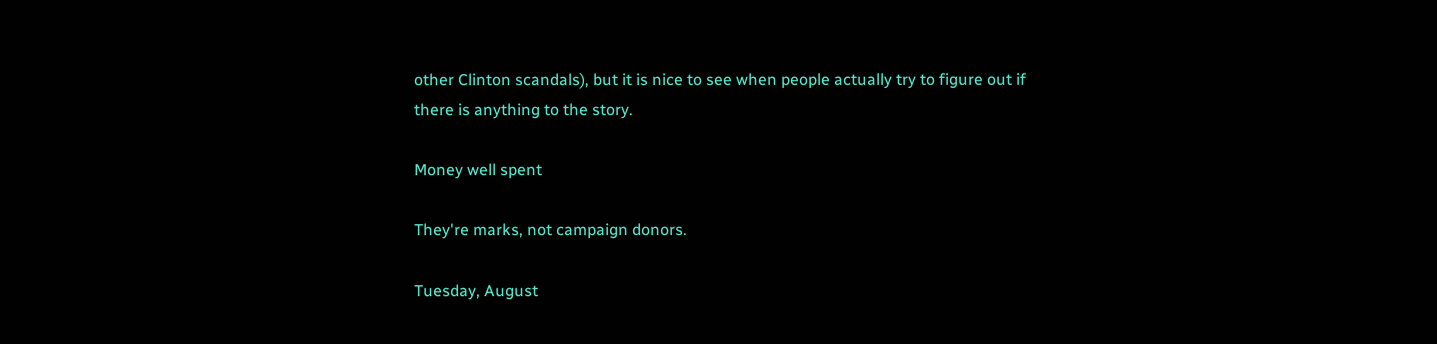other Clinton scandals), but it is nice to see when people actually try to figure out if there is anything to the story.

Money well spent

They're marks, not campaign donors.

Tuesday, August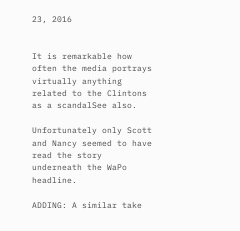23, 2016


It is remarkable how often the media portrays virtually anything related to the Clintons as a scandalSee also.

Unfortunately only Scott and Nancy seemed to have read the story underneath the WaPo headline.

ADDING: A similar take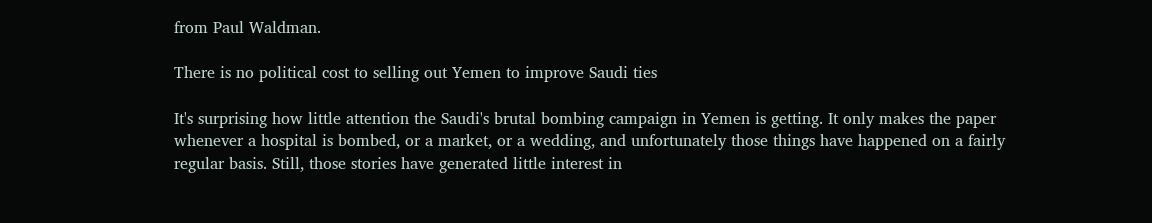from Paul Waldman.

There is no political cost to selling out Yemen to improve Saudi ties

It's surprising how little attention the Saudi's brutal bombing campaign in Yemen is getting. It only makes the paper whenever a hospital is bombed, or a market, or a wedding, and unfortunately those things have happened on a fairly regular basis. Still, those stories have generated little interest in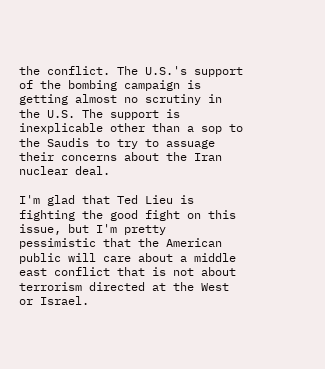the conflict. The U.S.'s support of the bombing campaign is getting almost no scrutiny in the U.S. The support is inexplicable other than a sop to the Saudis to try to assuage their concerns about the Iran nuclear deal.

I'm glad that Ted Lieu is fighting the good fight on this issue, but I'm pretty pessimistic that the American public will care about a middle east conflict that is not about terrorism directed at the West or Israel.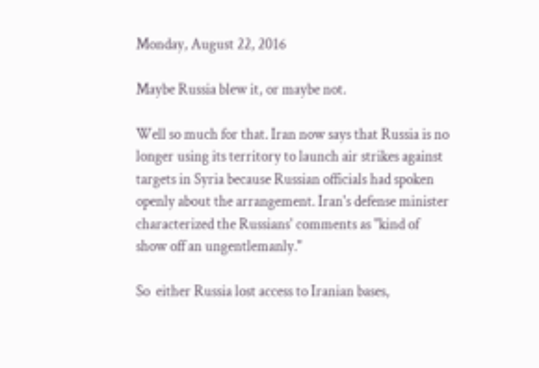Monday, August 22, 2016

Maybe Russia blew it, or maybe not.

Well so much for that. Iran now says that Russia is no longer using its territory to launch air strikes against targets in Syria because Russian officials had spoken openly about the arrangement. Iran's defense minister characterized the Russians' comments as "kind of show off an ungentlemanly."

So  either Russia lost access to Iranian bases,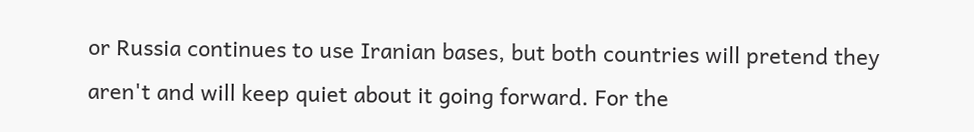or Russia continues to use Iranian bases, but both countries will pretend they aren't and will keep quiet about it going forward. For the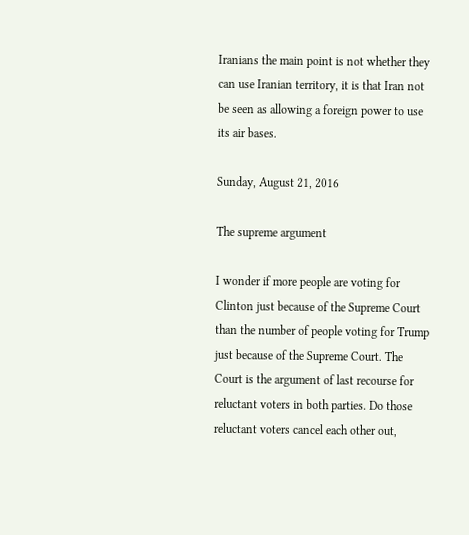Iranians the main point is not whether they can use Iranian territory, it is that Iran not be seen as allowing a foreign power to use its air bases.

Sunday, August 21, 2016

The supreme argument

I wonder if more people are voting for Clinton just because of the Supreme Court than the number of people voting for Trump just because of the Supreme Court. The Court is the argument of last recourse for reluctant voters in both parties. Do those reluctant voters cancel each other out,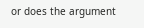or does the argument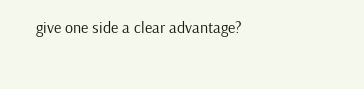give one side a clear advantage?